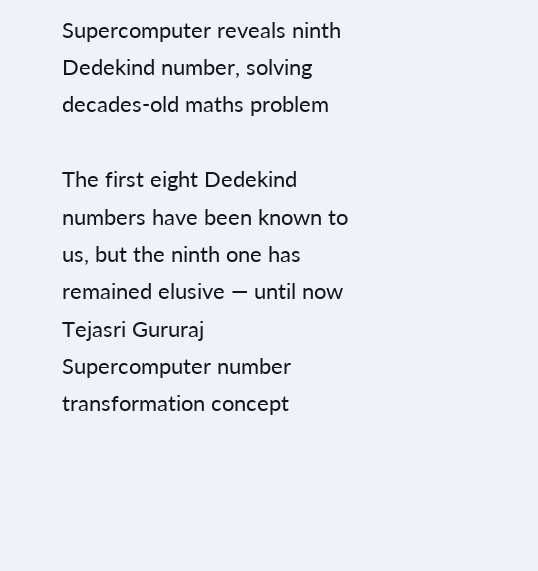Supercomputer reveals ninth Dedekind number, solving decades-old maths problem

The first eight Dedekind numbers have been known to us, but the ninth one has remained elusive — until now
Tejasri Gururaj
Supercomputer number transformation concept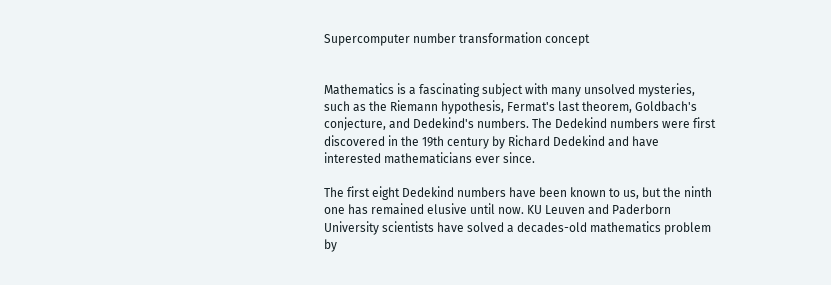Supercomputer number transformation concept


Mathematics is a fascinating subject with many unsolved mysteries, such as the Riemann hypothesis, Fermat's last theorem, Goldbach's conjecture, and Dedekind's numbers. The Dedekind numbers were first discovered in the 19th century by Richard Dedekind and have interested mathematicians ever since.

The first eight Dedekind numbers have been known to us, but the ninth one has remained elusive until now. KU Leuven and Paderborn University scientists have solved a decades-old mathematics problem by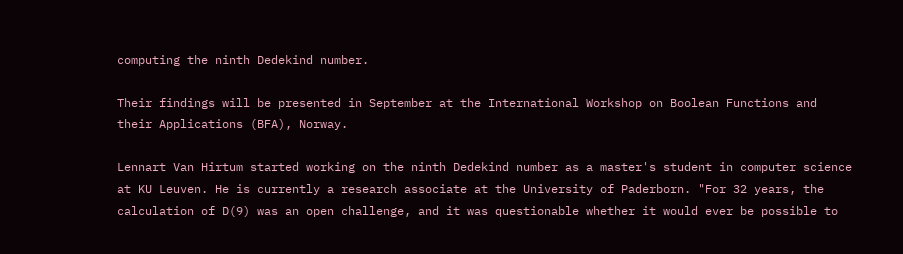computing the ninth Dedekind number.

Their findings will be presented in September at the International Workshop on Boolean Functions and their Applications (BFA), Norway.

Lennart Van Hirtum started working on the ninth Dedekind number as a master's student in computer science at KU Leuven. He is currently a research associate at the University of Paderborn. "For 32 years, the calculation of D(9) was an open challenge, and it was questionable whether it would ever be possible to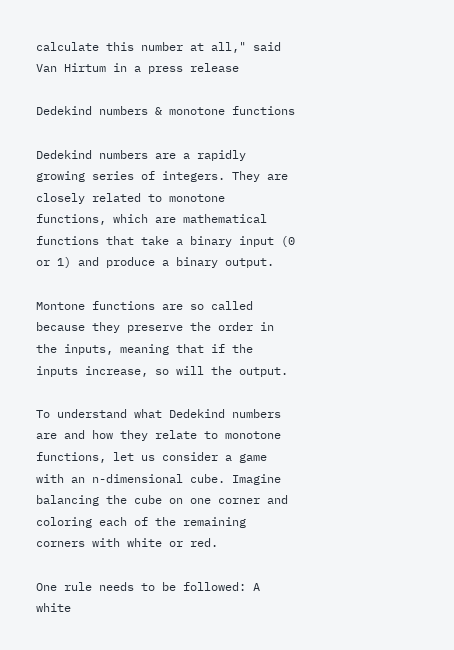calculate this number at all," said Van Hirtum in a press release

Dedekind numbers & monotone functions

Dedekind numbers are a rapidly growing series of integers. They are closely related to monotone functions, which are mathematical functions that take a binary input (0 or 1) and produce a binary output.

Montone functions are so called because they preserve the order in the inputs, meaning that if the inputs increase, so will the output.

To understand what Dedekind numbers are and how they relate to monotone functions, let us consider a game with an n-dimensional cube. Imagine balancing the cube on one corner and coloring each of the remaining corners with white or red.

One rule needs to be followed: A white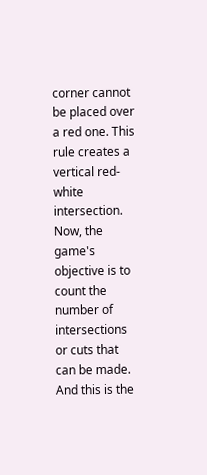corner cannot be placed over a red one. This rule creates a vertical red-white intersection. Now, the game's objective is to count the number of intersections or cuts that can be made. And this is the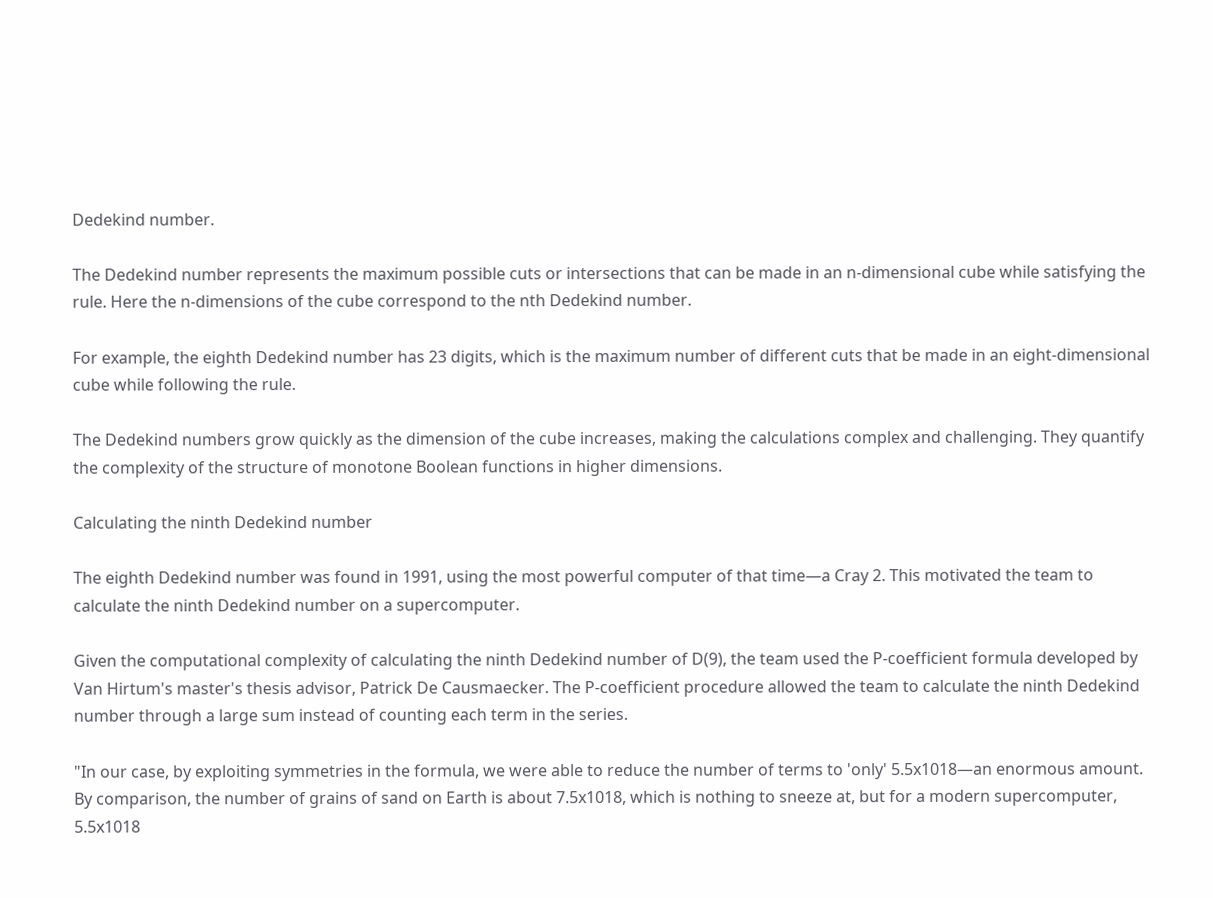Dedekind number.

The Dedekind number represents the maximum possible cuts or intersections that can be made in an n-dimensional cube while satisfying the rule. Here the n-dimensions of the cube correspond to the nth Dedekind number.

For example, the eighth Dedekind number has 23 digits, which is the maximum number of different cuts that be made in an eight-dimensional cube while following the rule.

The Dedekind numbers grow quickly as the dimension of the cube increases, making the calculations complex and challenging. They quantify the complexity of the structure of monotone Boolean functions in higher dimensions.

Calculating the ninth Dedekind number

The eighth Dedekind number was found in 1991, using the most powerful computer of that time—a Cray 2. This motivated the team to calculate the ninth Dedekind number on a supercomputer.

Given the computational complexity of calculating the ninth Dedekind number of D(9), the team used the P-coefficient formula developed by Van Hirtum's master's thesis advisor, Patrick De Causmaecker. The P-coefficient procedure allowed the team to calculate the ninth Dedekind number through a large sum instead of counting each term in the series.

"In our case, by exploiting symmetries in the formula, we were able to reduce the number of terms to 'only' 5.5x1018—an enormous amount. By comparison, the number of grains of sand on Earth is about 7.5x1018, which is nothing to sneeze at, but for a modern supercomputer, 5.5x1018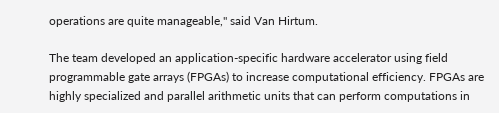operations are quite manageable," said Van Hirtum.

The team developed an application-specific hardware accelerator using field programmable gate arrays (FPGAs) to increase computational efficiency. FPGAs are highly specialized and parallel arithmetic units that can perform computations in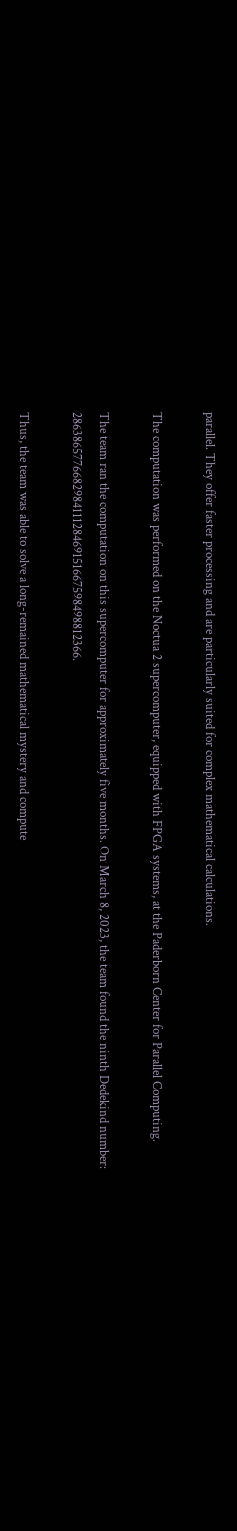parallel. They offer faster processing and are particularly suited for complex mathematical calculations.

The computation was performed on the Noctua 2 supercomputer, equipped with FPGA systems, at the Paderborn Center for Parallel Computing.

The team ran the computation on this supercomputer for approximately five months. On March 8, 2023, the team found the ninth Dedekind number: 286386577668298411128469151667598498812366.

Thus, the team was able to solve a long-remained mathematical mystery and compute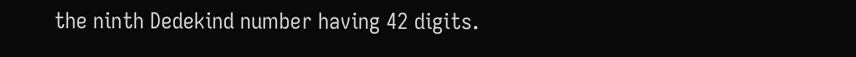the ninth Dedekind number having 42 digits.